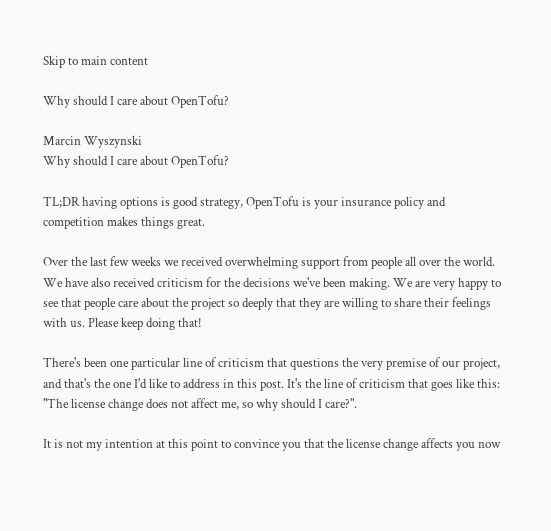Skip to main content

Why should I care about OpenTofu?

Marcin Wyszynski
Why should I care about OpenTofu?

TL;DR having options is good strategy, OpenTofu is your insurance policy and competition makes things great.

Over the last few weeks we received overwhelming support from people all over the world. We have also received criticism for the decisions we've been making. We are very happy to see that people care about the project so deeply that they are willing to share their feelings with us. Please keep doing that!

There's been one particular line of criticism that questions the very premise of our project, and that's the one I'd like to address in this post. It's the line of criticism that goes like this: "The license change does not affect me, so why should I care?".

It is not my intention at this point to convince you that the license change affects you now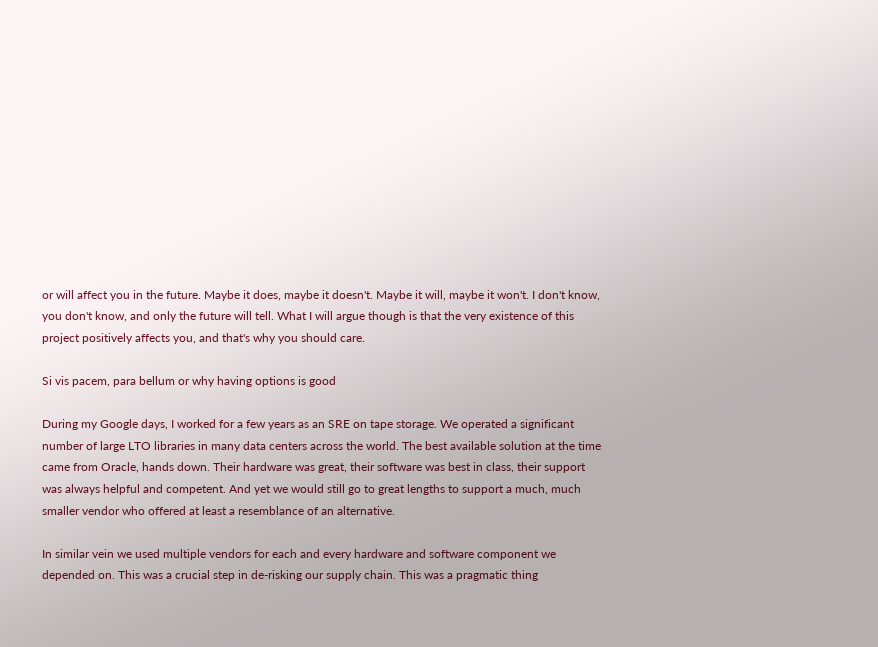or will affect you in the future. Maybe it does, maybe it doesn't. Maybe it will, maybe it won't. I don't know, you don't know, and only the future will tell. What I will argue though is that the very existence of this project positively affects you, and that's why you should care.

Si vis pacem, para bellum or why having options is good

During my Google days, I worked for a few years as an SRE on tape storage. We operated a significant number of large LTO libraries in many data centers across the world. The best available solution at the time came from Oracle, hands down. Their hardware was great, their software was best in class, their support was always helpful and competent. And yet we would still go to great lengths to support a much, much smaller vendor who offered at least a resemblance of an alternative.

In similar vein we used multiple vendors for each and every hardware and software component we depended on. This was a crucial step in de-risking our supply chain. This was a pragmatic thing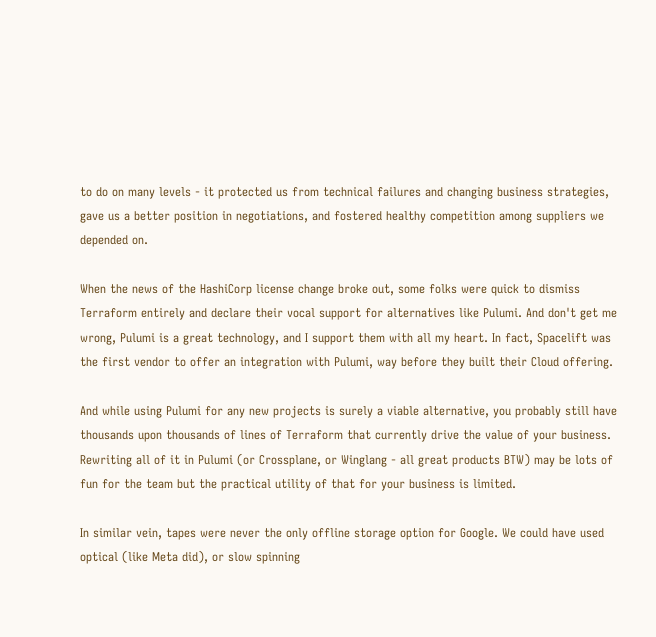to do on many levels - it protected us from technical failures and changing business strategies, gave us a better position in negotiations, and fostered healthy competition among suppliers we depended on.

When the news of the HashiCorp license change broke out, some folks were quick to dismiss Terraform entirely and declare their vocal support for alternatives like Pulumi. And don't get me wrong, Pulumi is a great technology, and I support them with all my heart. In fact, Spacelift was the first vendor to offer an integration with Pulumi, way before they built their Cloud offering.

And while using Pulumi for any new projects is surely a viable alternative, you probably still have thousands upon thousands of lines of Terraform that currently drive the value of your business. Rewriting all of it in Pulumi (or Crossplane, or Winglang - all great products BTW) may be lots of fun for the team but the practical utility of that for your business is limited.

In similar vein, tapes were never the only offline storage option for Google. We could have used optical (like Meta did), or slow spinning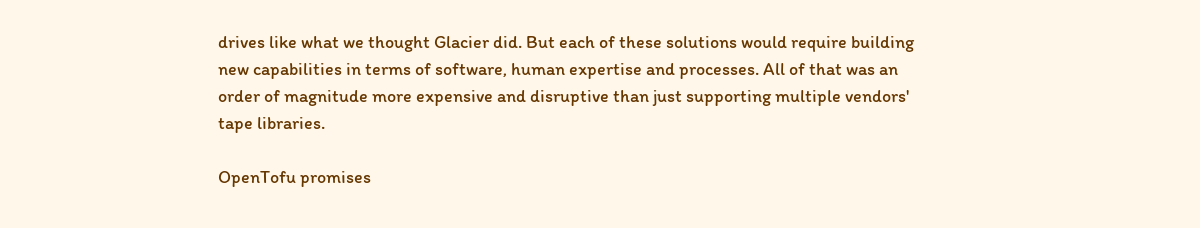drives like what we thought Glacier did. But each of these solutions would require building new capabilities in terms of software, human expertise and processes. All of that was an order of magnitude more expensive and disruptive than just supporting multiple vendors' tape libraries.

OpenTofu promises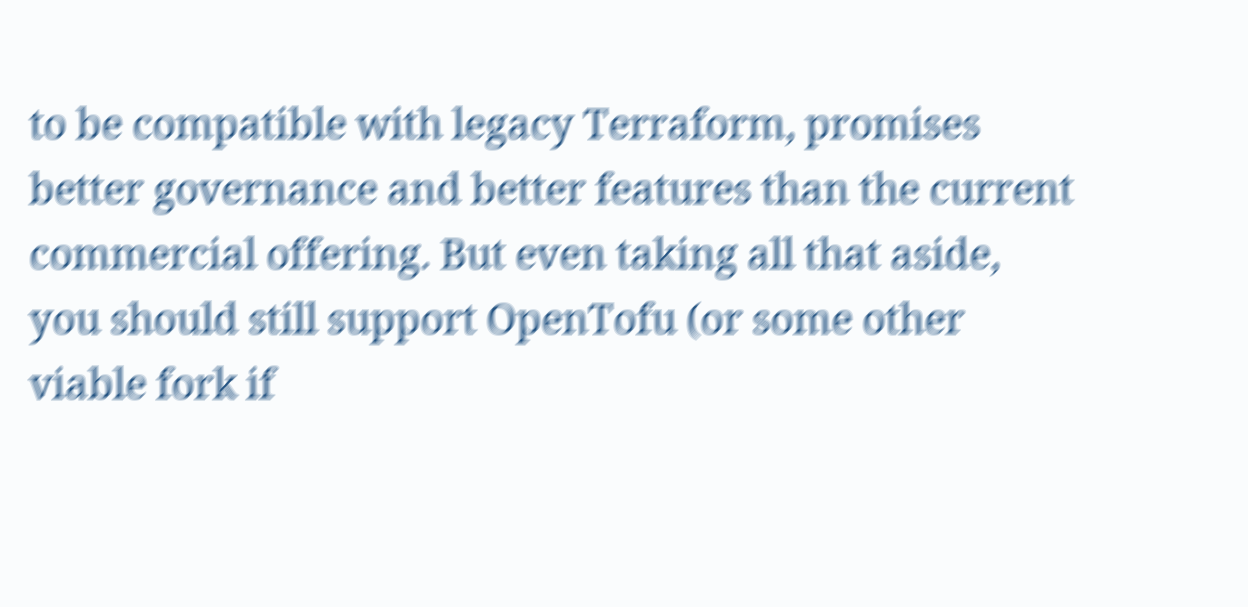to be compatible with legacy Terraform, promises better governance and better features than the current commercial offering. But even taking all that aside, you should still support OpenTofu (or some other viable fork if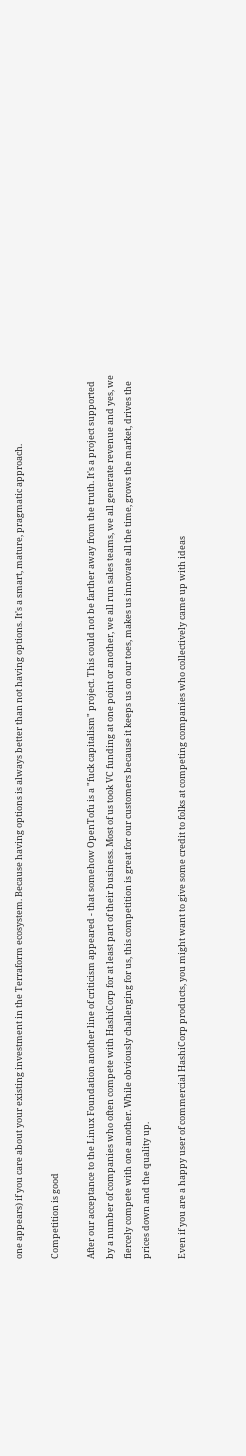one appears) if you care about your existing investment in the Terraform ecosystem. Because having options is always better than not having options. It's a smart, mature, pragmatic approach.

Competition is good

After our acceptance to the Linux Foundation another line of criticism appeared - that somehow OpenTofu is a "fuck capitalism" project. This could not be farther away from the truth. It's a project supported by a number of companies who often compete with HashiCorp for at least part of their business. Most of us took VC funding at one point or another, we all run sales teams, we all generate revenue and yes, we fiercely compete with one another. While obviously challenging for us, this competition is great for our customers because it keeps us on our toes, makes us innovate all the time, grows the market, drives the prices down and the quality up.

Even if you are a happy user of commercial HashiCorp products, you might want to give some credit to folks at competing companies who collectively came up with ideas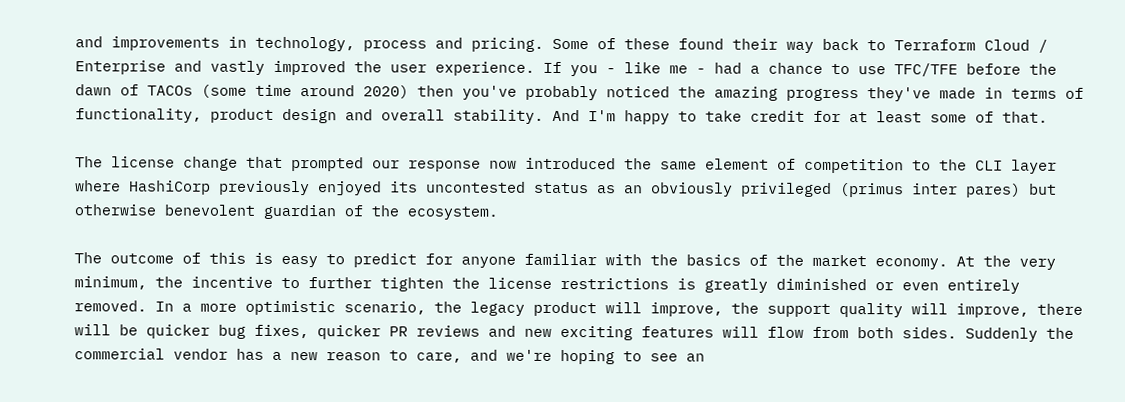and improvements in technology, process and pricing. Some of these found their way back to Terraform Cloud / Enterprise and vastly improved the user experience. If you - like me - had a chance to use TFC/TFE before the dawn of TACOs (some time around 2020) then you've probably noticed the amazing progress they've made in terms of functionality, product design and overall stability. And I'm happy to take credit for at least some of that.

The license change that prompted our response now introduced the same element of competition to the CLI layer where HashiCorp previously enjoyed its uncontested status as an obviously privileged (primus inter pares) but otherwise benevolent guardian of the ecosystem.

The outcome of this is easy to predict for anyone familiar with the basics of the market economy. At the very minimum, the incentive to further tighten the license restrictions is greatly diminished or even entirely removed. In a more optimistic scenario, the legacy product will improve, the support quality will improve, there will be quicker bug fixes, quicker PR reviews and new exciting features will flow from both sides. Suddenly the commercial vendor has a new reason to care, and we're hoping to see an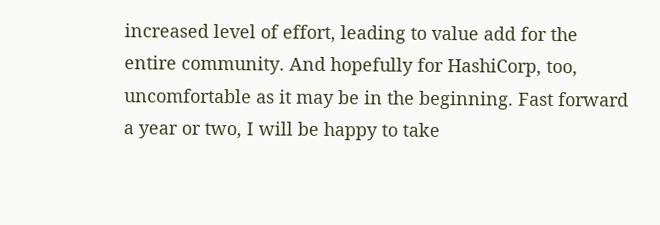increased level of effort, leading to value add for the entire community. And hopefully for HashiCorp, too, uncomfortable as it may be in the beginning. Fast forward a year or two, I will be happy to take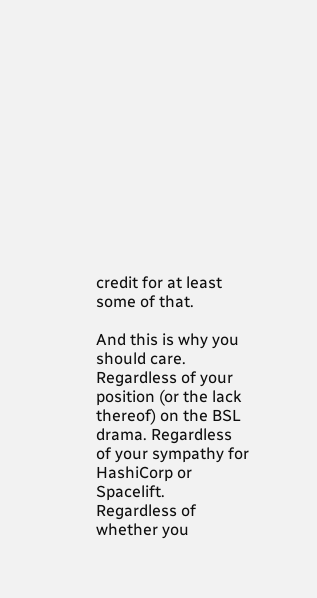credit for at least some of that.

And this is why you should care. Regardless of your position (or the lack thereof) on the BSL drama. Regardless of your sympathy for HashiCorp or Spacelift. Regardless of whether you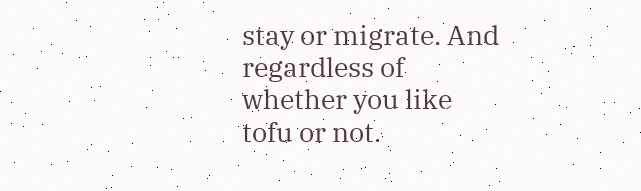stay or migrate. And regardless of whether you like tofu or not.